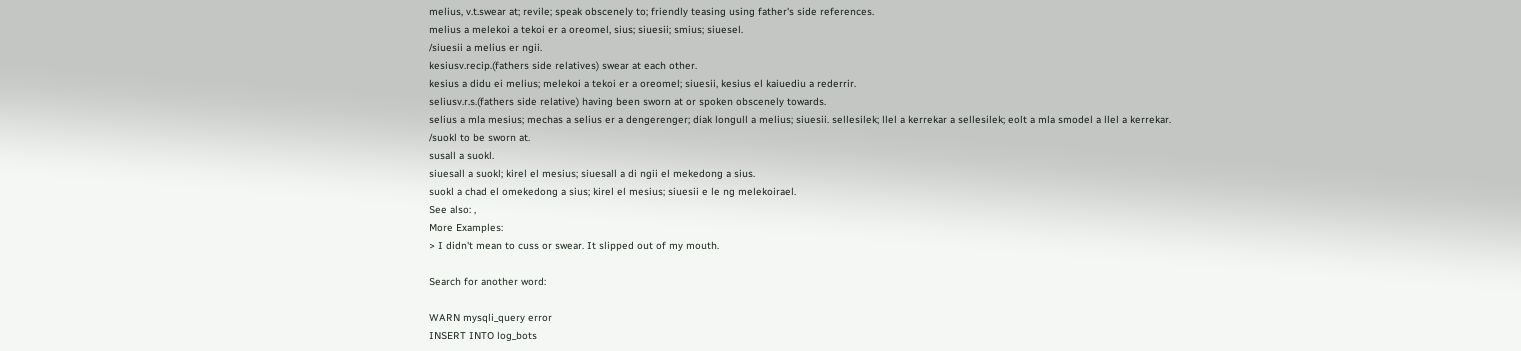melius, v.t.swear at; revile; speak obscenely to; friendly teasing using father's side references.
melius a melekoi a tekoi er a oreomel, sius; siuesii; smius; siuesel.
/siuesii a melius er ngii.
kesiusv.recip.(fathers side relatives) swear at each other.
kesius a didu ei melius; melekoi a tekoi er a oreomel; siuesii, kesius el kaiuediu a rederrir.
seliusv.r.s.(fathers side relative) having been sworn at or spoken obscenely towards.
selius a mla mesius; mechas a selius er a dengerenger; diak longull a melius; siuesii. sellesilek; llel a kerrekar a sellesilek; eolt a mla smodel a llel a kerrekar.
/suokl to be sworn at.
susall a suokl.
siuesall a suokl; kirel el mesius; siuesall a di ngii el mekedong a sius.
suokl a chad el omekedong a sius; kirel el mesius; siuesii e le ng melekoirael.
See also: ,
More Examples:
> I didn't mean to cuss or swear. It slipped out of my mouth.

Search for another word:

WARN mysqli_query error
INSERT INTO log_bots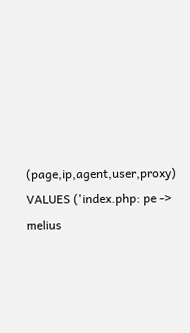(page,ip,agent,user,proxy) VALUES ('index.php: pe -> melius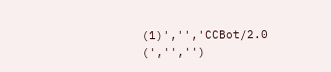(1)','','CCBot/2.0 (','','')